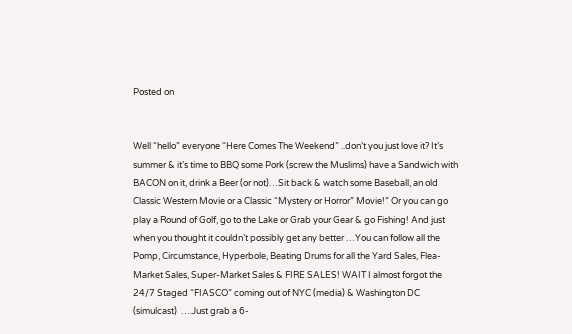Posted on


Well “hello” everyone “Here Comes The Weekend” ..don’t you just love it? It’s summer & it’s time to BBQ some Pork (screw the Muslims) have a Sandwich with BACON on it, drink a Beer (or not)…Sit back & watch some Baseball, an old Classic Western Movie or a Classic “Mystery or Horror” Movie!” Or you can go play a Round of Golf, go to the Lake or Grab your Gear & go Fishing! And just when you thought it couldn’t possibly get any better …You can follow all the Pomp, Circumstance, Hyperbole, Beating Drums for all the Yard Sales, Flea-Market Sales, Super-Market Sales & FIRE SALES! WAIT I almost forgot the 24/7 Staged “FIASCO” coming out of NYC (media) & Washington DC (simulcast)  ….Just grab a 6-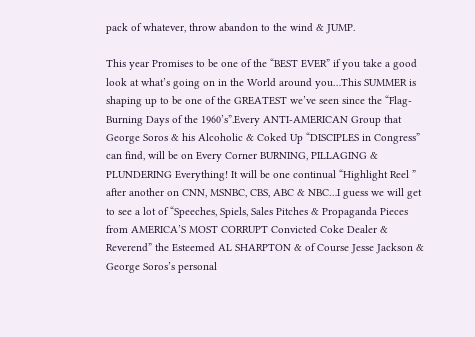pack of whatever, throw abandon to the wind & JUMP.

This year Promises to be one of the “BEST EVER” if you take a good look at what’s going on in the World around you…This SUMMER is shaping up to be one of the GREATEST we’ve seen since the “Flag-Burning Days of the 1960’s”.Every ANTI-AMERICAN Group that George Soros & his Alcoholic & Coked Up “DISCIPLES in Congress” can find, will be on Every Corner BURNING, PILLAGING & PLUNDERING Everything! It will be one continual “Highlight Reel ” after another on CNN, MSNBC, CBS, ABC & NBC…I guess we will get to see a lot of “Speeches, Spiels, Sales Pitches & Propaganda Pieces from AMERICA’S MOST CORRUPT Convicted Coke Dealer & Reverend” the Esteemed AL SHARPTON & of Course Jesse Jackson & George Soros’s personal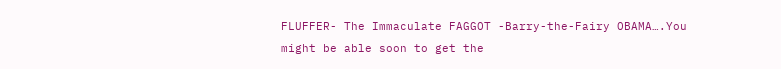FLUFFER- The Immaculate FAGGOT -Barry-the-Fairy OBAMA….You might be able soon to get the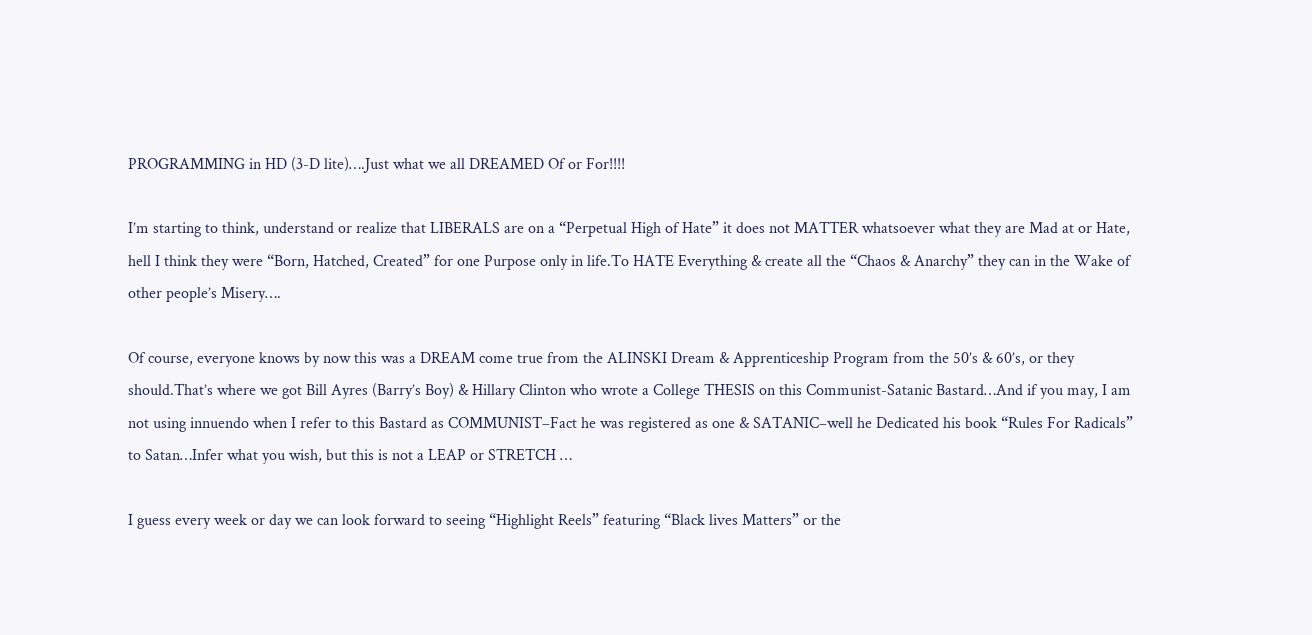PROGRAMMING in HD (3-D lite)….Just what we all DREAMED Of or For!!!!

I’m starting to think, understand or realize that LIBERALS are on a “Perpetual High of Hate” it does not MATTER whatsoever what they are Mad at or Hate, hell I think they were “Born, Hatched, Created” for one Purpose only in life.To HATE Everything & create all the “Chaos & Anarchy” they can in the Wake of other people’s Misery….

Of course, everyone knows by now this was a DREAM come true from the ALINSKI Dream & Apprenticeship Program from the 50’s & 60’s, or they should.That’s where we got Bill Ayres (Barry’s Boy) & Hillary Clinton who wrote a College THESIS on this Communist-Satanic Bastard…And if you may, I am not using innuendo when I refer to this Bastard as COMMUNIST–Fact he was registered as one & SATANIC–well he Dedicated his book “Rules For Radicals” to Satan…Infer what you wish, but this is not a LEAP or STRETCH …

I guess every week or day we can look forward to seeing “Highlight Reels” featuring “Black lives Matters” or the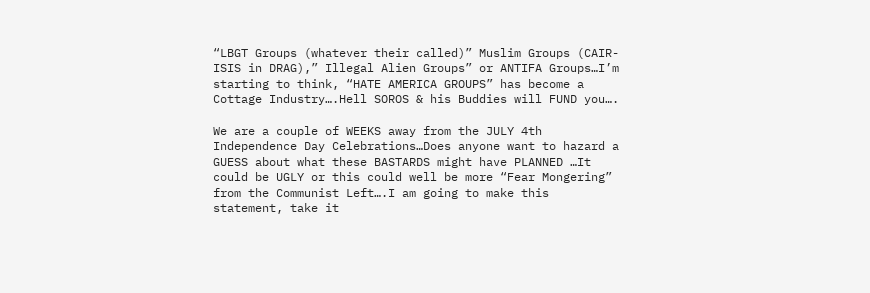“LBGT Groups (whatever their called)” Muslim Groups (CAIR-ISIS in DRAG),” Illegal Alien Groups” or ANTIFA Groups…I’m starting to think, “HATE AMERICA GROUPS” has become a Cottage Industry….Hell SOROS & his Buddies will FUND you….

We are a couple of WEEKS away from the JULY 4th Independence Day Celebrations…Does anyone want to hazard a GUESS about what these BASTARDS might have PLANNED …It could be UGLY or this could well be more “Fear Mongering” from the Communist Left….I am going to make this statement, take it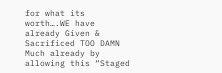for what its worth….WE have already Given & Sacrificed TOO DAMN Much already by allowing this “Staged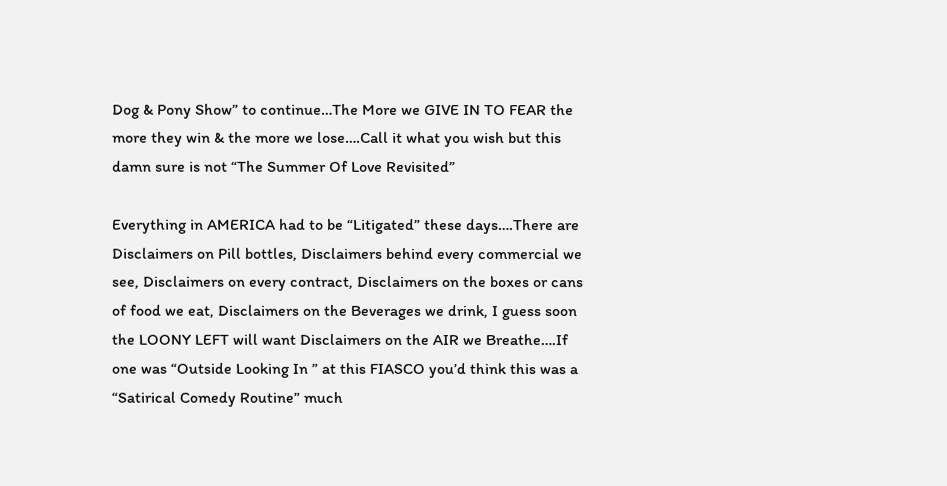Dog & Pony Show” to continue…The More we GIVE IN TO FEAR the more they win & the more we lose….Call it what you wish but this damn sure is not “The Summer Of Love Revisited”

Everything in AMERICA had to be “Litigated” these days….There are Disclaimers on Pill bottles, Disclaimers behind every commercial we see, Disclaimers on every contract, Disclaimers on the boxes or cans of food we eat, Disclaimers on the Beverages we drink, I guess soon the LOONY LEFT will want Disclaimers on the AIR we Breathe….If one was “Outside Looking In ” at this FIASCO you’d think this was a “Satirical Comedy Routine” much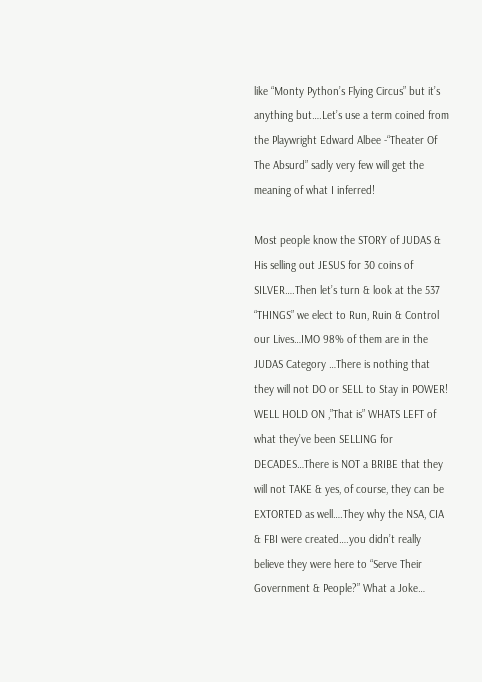like “Monty Python’s Flying Circus” but it’s anything but….Let’s use a term coined from the Playwright Edward Albee -“Theater Of The Absurd” sadly very few will get the meaning of what I inferred!

Most people know the STORY of JUDAS & His selling out JESUS for 30 coins of SILVER….Then let’s turn & look at the 537 “THINGS” we elect to Run, Ruin & Control our Lives…IMO 98% of them are in the JUDAS Category …There is nothing that they will not DO or SELL to Stay in POWER!  WELL HOLD ON ,”That is” WHATS LEFT of what they’ve been SELLING for DECADES…There is NOT a BRIBE that they will not TAKE & yes, of course, they can be EXTORTED as well….They why the NSA, CIA & FBI were created….you didn’t really believe they were here to “Serve Their Government & People?” What a Joke…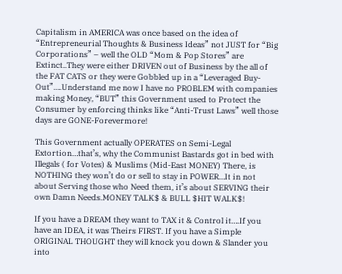Capitalism in AMERICA was once based on the idea of “Entrepreneurial Thoughts & Business Ideas” not JUST for “Big Corporations” – well the OLD “Mom & Pop Stores” are Extinct..They were either DRIVEN out of Business by the all of the FAT CATS or they were Gobbled up in a “Leveraged Buy-Out”….Understand me now I have no PROBLEM with companies making Money, “BUT” this Government used to Protect the Consumer by enforcing thinks like “Anti-Trust Laws” well those days are GONE-Forevermore!

This Government actually OPERATES on Semi-Legal Extortion…that’s, why the Communist Bastards got in bed with Illegals ( for Votes) & Muslims (Mid-East MONEY) There, is NOTHING they won’t do or sell to stay in POWER…It in not about Serving those who Need them, it’s about SERVING their own Damn Needs.MONEY TALK$ & BULL $HIT WALK$!

If you have a DREAM they want to TAX it & Control it….If you have an IDEA, it was Theirs FIRST. If you have a Simple ORIGINAL THOUGHT they will knock you down & Slander you into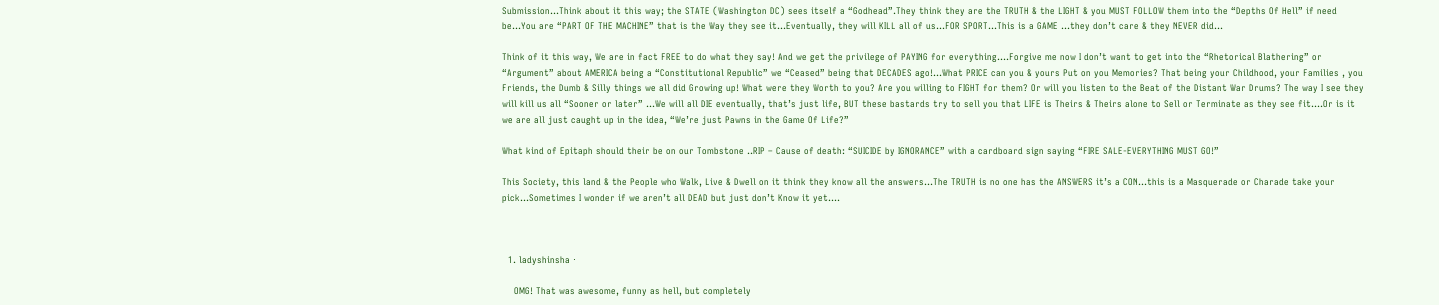Submission…Think about it this way; the STATE (Washington DC) sees itself a “Godhead”.They think they are the TRUTH & the LIGHT & you MUST FOLLOW them into the “Depths Of Hell” if need be…You are “PART OF THE MACHINE” that is the Way they see it…Eventually, they will KILL all of us…FOR SPORT…This is a GAME …they don’t care & they NEVER did…

Think of it this way, We are in fact FREE to do what they say! And we get the privilege of PAYING for everything….Forgive me now I don’t want to get into the “Rhetorical Blathering” or “Argument” about AMERICA being a “Constitutional Republic” we “Ceased” being that DECADES ago!…What PRICE can you & yours Put on you Memories? That being your Childhood, your Families , you Friends, the Dumb & Silly things we all did Growing up! What were they Worth to you? Are you willing to FIGHT for them? Or will you listen to the Beat of the Distant War Drums? The way I see they will kill us all “Sooner or later” …We will all DIE eventually, that’s just life, BUT these bastards try to sell you that LIFE is Theirs & Theirs alone to Sell or Terminate as they see fit….Or is it we are all just caught up in the idea, “We’re just Pawns in the Game Of Life?”

What kind of Epitaph should their be on our Tombstone ..RIP – Cause of death: “SUICIDE by IGNORANCE” with a cardboard sign saying “FIRE SALE-EVERYTHING MUST GO!”

This Society, this land & the People who Walk, Live & Dwell on it think they know all the answers…The TRUTH is no one has the ANSWERS it’s a CON…this is a Masquerade or Charade take your pick…Sometimes I wonder if we aren’t all DEAD but just don’t Know it yet….



  1. ladyshinsha ⋅

    OMG! That was awesome, funny as hell, but completely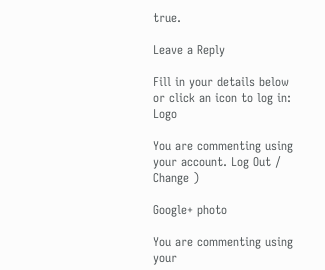true.

Leave a Reply

Fill in your details below or click an icon to log in: Logo

You are commenting using your account. Log Out /  Change )

Google+ photo

You are commenting using your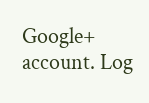Google+ account. Log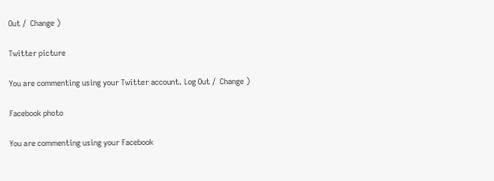Out /  Change )

Twitter picture

You are commenting using your Twitter account. Log Out /  Change )

Facebook photo

You are commenting using your Facebook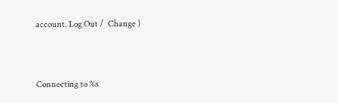account. Log Out /  Change )


Connecting to %s